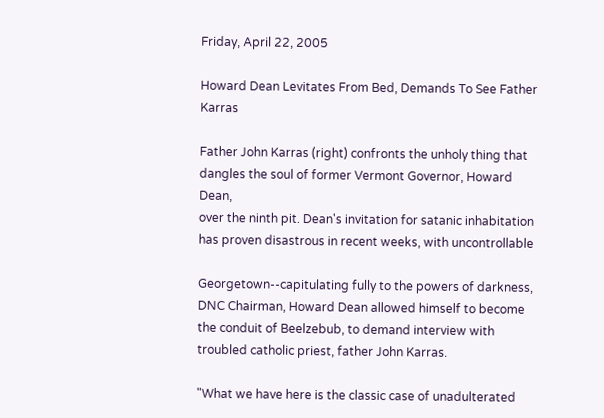Friday, April 22, 2005

Howard Dean Levitates From Bed, Demands To See Father Karras

Father John Karras (right) confronts the unholy thing that
dangles the soul of former Vermont Governor, Howard Dean,
over the ninth pit. Dean's invitation for satanic inhabitation
has proven disastrous in recent weeks, with uncontrollable

Georgetown--capitulating fully to the powers of darkness, DNC Chairman, Howard Dean allowed himself to become the conduit of Beelzebub, to demand interview with troubled catholic priest, father John Karras.

"What we have here is the classic case of unadulterated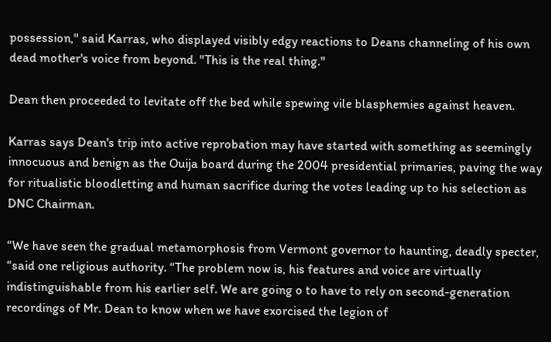possession," said Karras, who displayed visibly edgy reactions to Deans channeling of his own dead mother's voice from beyond. "This is the real thing."

Dean then proceeded to levitate off the bed while spewing vile blasphemies against heaven.

Karras says Dean's trip into active reprobation may have started with something as seemingly innocuous and benign as the Ouija board during the 2004 presidential primaries, paving the way for ritualistic bloodletting and human sacrifice during the votes leading up to his selection as DNC Chairman.

“We have seen the gradual metamorphosis from Vermont governor to haunting, deadly specter, “said one religious authority. “The problem now is, his features and voice are virtually indistinguishable from his earlier self. We are going o to have to rely on second-generation recordings of Mr. Dean to know when we have exorcised the legion of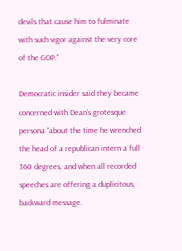devils that cause him to fulminate with such vigor against the very core of the GOP.”

Democratic insider said they became concerned with Dean’s grotesque persona “about the time he wrenched the head of a republican intern a full 360 degrees, and when all recorded speeches are offering a duplicitous, backward message.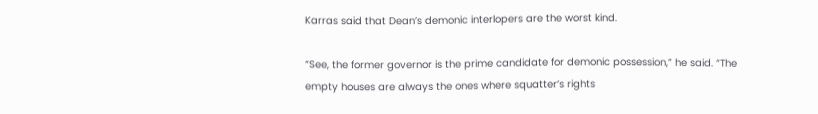Karras said that Dean’s demonic interlopers are the worst kind.

“See, the former governor is the prime candidate for demonic possession,” he said. “The empty houses are always the ones where squatter’s rights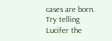cases are born. Try telling Lucifer the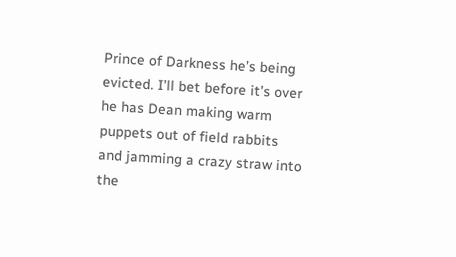Prince of Darkness he’s being evicted. I’ll bet before it’s over he has Dean making warm puppets out of field rabbits and jamming a crazy straw into the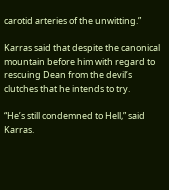carotid arteries of the unwitting.”

Karras said that despite the canonical mountain before him with regard to rescuing Dean from the devil’s clutches that he intends to try.

“He’s still condemned to Hell,” said Karras.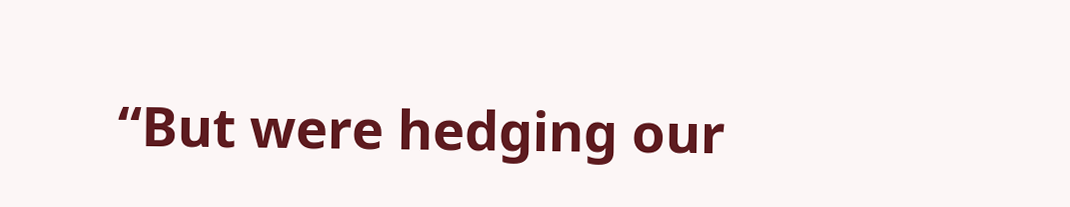“But were hedging our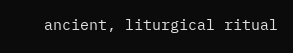ancient, liturgical ritual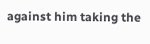against him taking the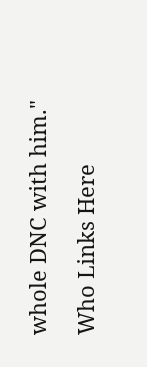whole DNC with him."

Who Links Here